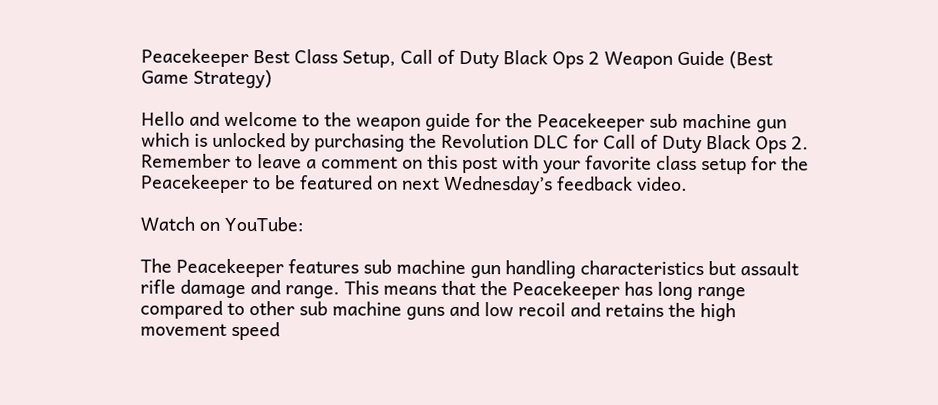Peacekeeper Best Class Setup, Call of Duty Black Ops 2 Weapon Guide (Best Game Strategy)

Hello and welcome to the weapon guide for the Peacekeeper sub machine gun which is unlocked by purchasing the Revolution DLC for Call of Duty Black Ops 2. Remember to leave a comment on this post with your favorite class setup for the Peacekeeper to be featured on next Wednesday’s feedback video.

Watch on YouTube:

The Peacekeeper features sub machine gun handling characteristics but assault rifle damage and range. This means that the Peacekeeper has long range compared to other sub machine guns and low recoil and retains the high movement speed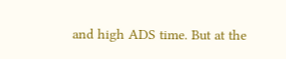and high ADS time. But at the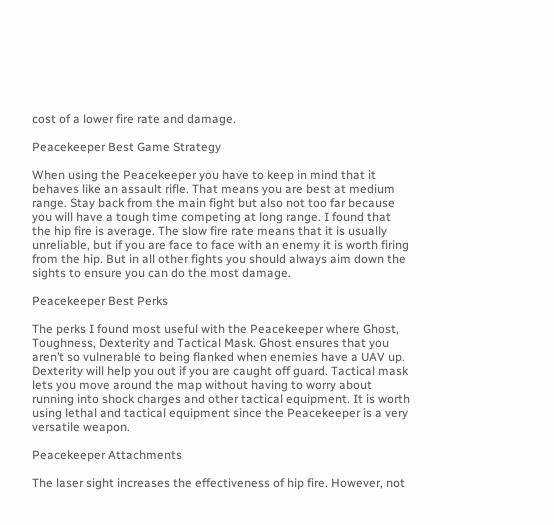cost of a lower fire rate and damage.

Peacekeeper Best Game Strategy

When using the Peacekeeper you have to keep in mind that it behaves like an assault rifle. That means you are best at medium range. Stay back from the main fight but also not too far because you will have a tough time competing at long range. I found that the hip fire is average. The slow fire rate means that it is usually unreliable, but if you are face to face with an enemy it is worth firing from the hip. But in all other fights you should always aim down the sights to ensure you can do the most damage.

Peacekeeper Best Perks

The perks I found most useful with the Peacekeeper where Ghost, Toughness, Dexterity and Tactical Mask. Ghost ensures that you aren’t so vulnerable to being flanked when enemies have a UAV up. Dexterity will help you out if you are caught off guard. Tactical mask lets you move around the map without having to worry about running into shock charges and other tactical equipment. It is worth using lethal and tactical equipment since the Peacekeeper is a very versatile weapon.

Peacekeeper Attachments

The laser sight increases the effectiveness of hip fire. However, not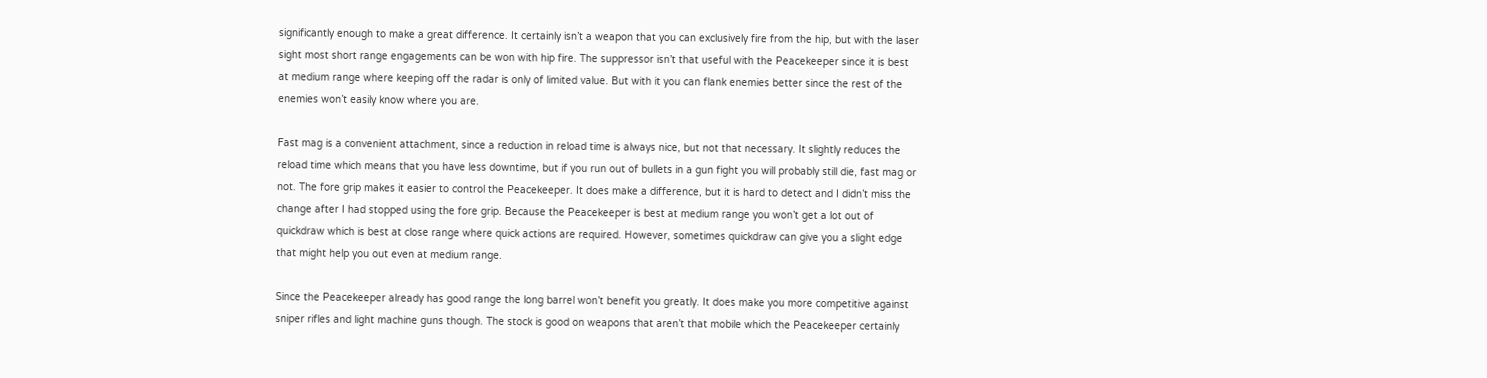significantly enough to make a great difference. It certainly isn’t a weapon that you can exclusively fire from the hip, but with the laser sight most short range engagements can be won with hip fire. The suppressor isn’t that useful with the Peacekeeper since it is best at medium range where keeping off the radar is only of limited value. But with it you can flank enemies better since the rest of the enemies won’t easily know where you are.

Fast mag is a convenient attachment, since a reduction in reload time is always nice, but not that necessary. It slightly reduces the reload time which means that you have less downtime, but if you run out of bullets in a gun fight you will probably still die, fast mag or not. The fore grip makes it easier to control the Peacekeeper. It does make a difference, but it is hard to detect and I didn’t miss the change after I had stopped using the fore grip. Because the Peacekeeper is best at medium range you won’t get a lot out of quickdraw which is best at close range where quick actions are required. However, sometimes quickdraw can give you a slight edge that might help you out even at medium range.

Since the Peacekeeper already has good range the long barrel won’t benefit you greatly. It does make you more competitive against sniper rifles and light machine guns though. The stock is good on weapons that aren’t that mobile which the Peacekeeper certainly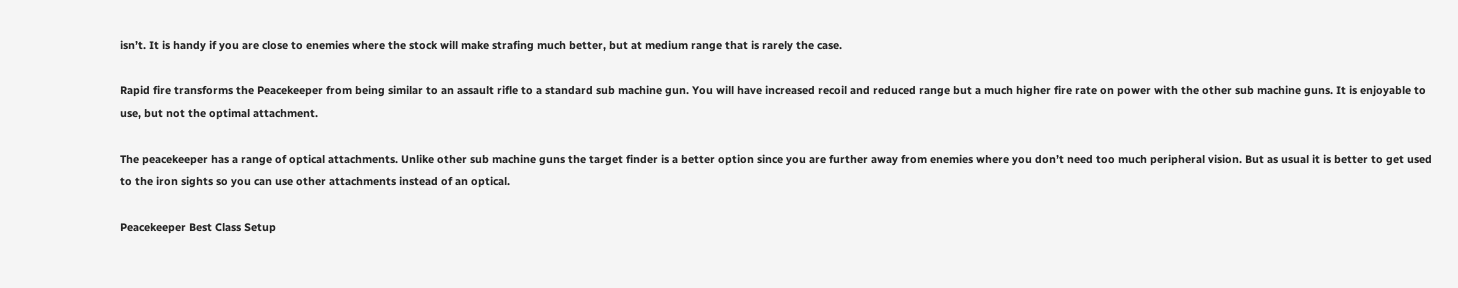isn’t. It is handy if you are close to enemies where the stock will make strafing much better, but at medium range that is rarely the case.

Rapid fire transforms the Peacekeeper from being similar to an assault rifle to a standard sub machine gun. You will have increased recoil and reduced range but a much higher fire rate on power with the other sub machine guns. It is enjoyable to use, but not the optimal attachment.

The peacekeeper has a range of optical attachments. Unlike other sub machine guns the target finder is a better option since you are further away from enemies where you don’t need too much peripheral vision. But as usual it is better to get used to the iron sights so you can use other attachments instead of an optical.

Peacekeeper Best Class Setup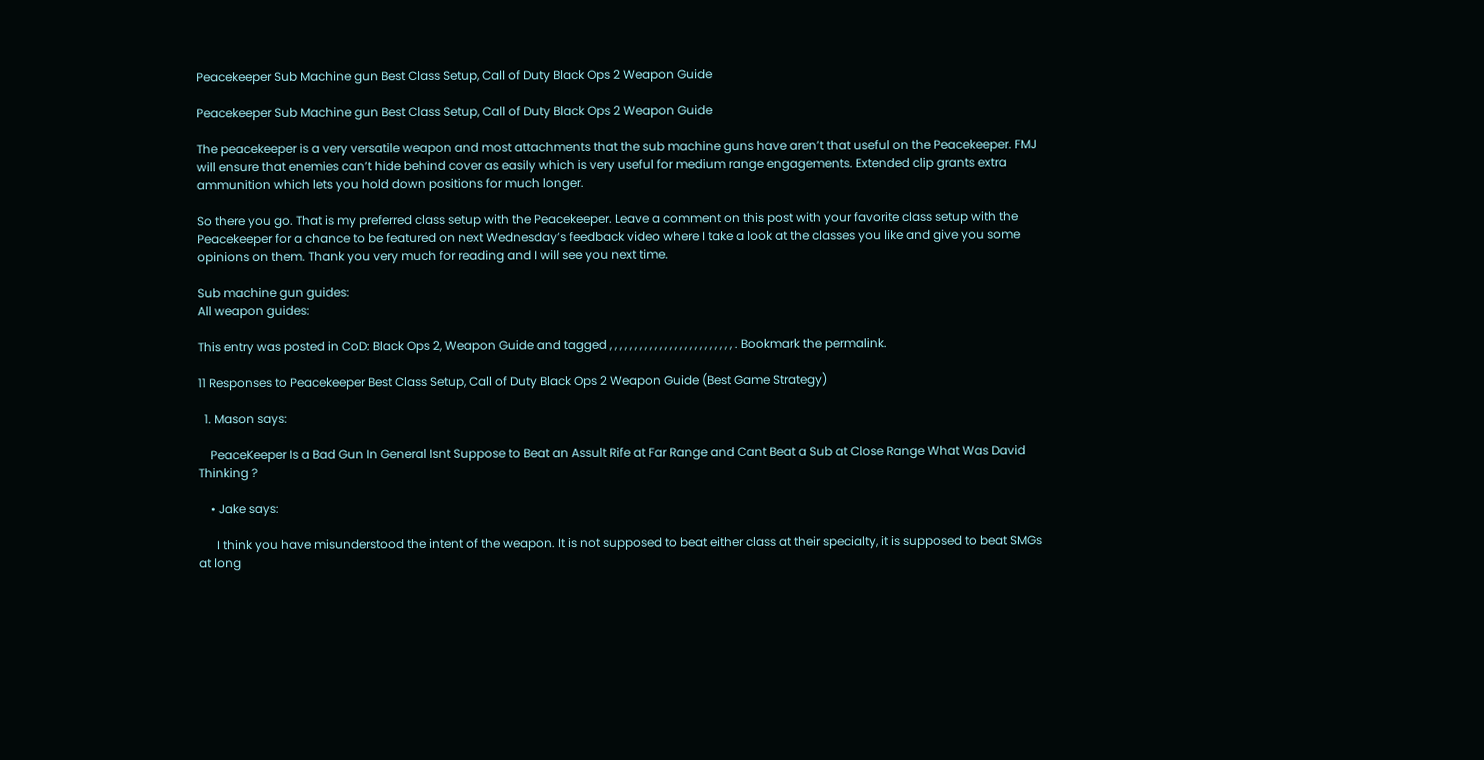Peacekeeper Sub Machine gun Best Class Setup, Call of Duty Black Ops 2 Weapon Guide

Peacekeeper Sub Machine gun Best Class Setup, Call of Duty Black Ops 2 Weapon Guide

The peacekeeper is a very versatile weapon and most attachments that the sub machine guns have aren’t that useful on the Peacekeeper. FMJ will ensure that enemies can’t hide behind cover as easily which is very useful for medium range engagements. Extended clip grants extra ammunition which lets you hold down positions for much longer.

So there you go. That is my preferred class setup with the Peacekeeper. Leave a comment on this post with your favorite class setup with the Peacekeeper for a chance to be featured on next Wednesday’s feedback video where I take a look at the classes you like and give you some opinions on them. Thank you very much for reading and I will see you next time.

Sub machine gun guides:
All weapon guides:

This entry was posted in CoD: Black Ops 2, Weapon Guide and tagged , , , , , , , , , , , , , , , , , , , , , , , , , . Bookmark the permalink.

11 Responses to Peacekeeper Best Class Setup, Call of Duty Black Ops 2 Weapon Guide (Best Game Strategy)

  1. Mason says:

    PeaceKeeper Is a Bad Gun In General Isnt Suppose to Beat an Assult Rife at Far Range and Cant Beat a Sub at Close Range What Was David Thinking ?

    • Jake says:

      I think you have misunderstood the intent of the weapon. It is not supposed to beat either class at their specialty, it is supposed to beat SMGs at long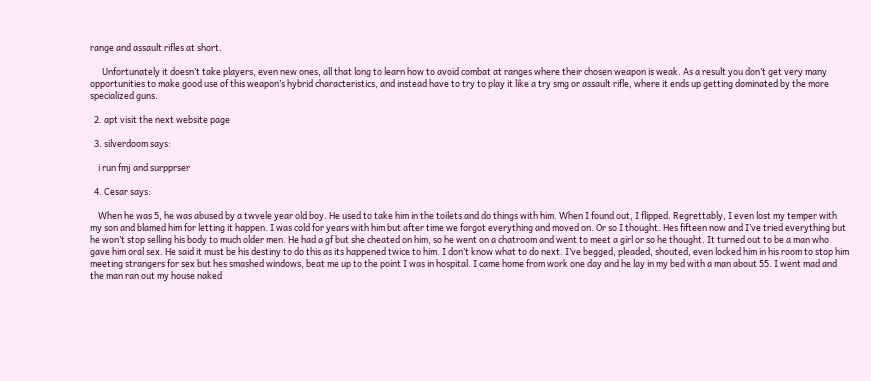range and assault rifles at short.

      Unfortunately it doesn’t take players, even new ones, all that long to learn how to avoid combat at ranges where their chosen weapon is weak. As a result you don’t get very many opportunities to make good use of this weapon’s hybrid characteristics, and instead have to try to play it like a try smg or assault rifle, where it ends up getting dominated by the more specialized guns.

  2. apt visit the next website page

  3. silverdoom says:

    i run fmj and surpprser

  4. Cesar says:

    When he was 5, he was abused by a twvele year old boy. He used to take him in the toilets and do things with him. When I found out, I flipped. Regrettably, I even lost my temper with my son and blamed him for letting it happen. I was cold for years with him but after time we forgot everything and moved on. Or so I thought. Hes fifteen now and I’ve tried everything but he won’t stop selling his body to much older men. He had a gf but she cheated on him, so he went on a chatroom and went to meet a girl or so he thought. It turned out to be a man who gave him oral sex. He said it must be his destiny to do this as its happened twice to him. I don’t know what to do next. I’ve begged, pleaded, shouted, even locked him in his room to stop him meeting strangers for sex but hes smashed windows, beat me up to the point I was in hospital. I came home from work one day and he lay in my bed with a man about 55. I went mad and the man ran out my house naked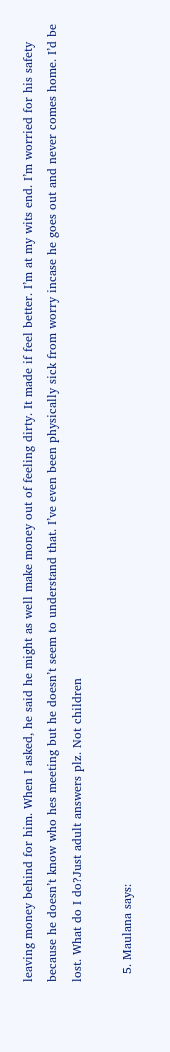leaving money behind for him. When I asked, he said he might as well make money out of feeling dirty. It made if feel better. I’m at my wits end. I’m worried for his safety because he doesn’t know who hes meeting but he doesn’t seem to understand that. I’ve even been physically sick from worry incase he goes out and never comes home. I’d be lost. What do I do?Just adult answers plz. Not children

  5. Maulana says: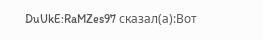DuUkE:RaMZes97 сказал(а):Вот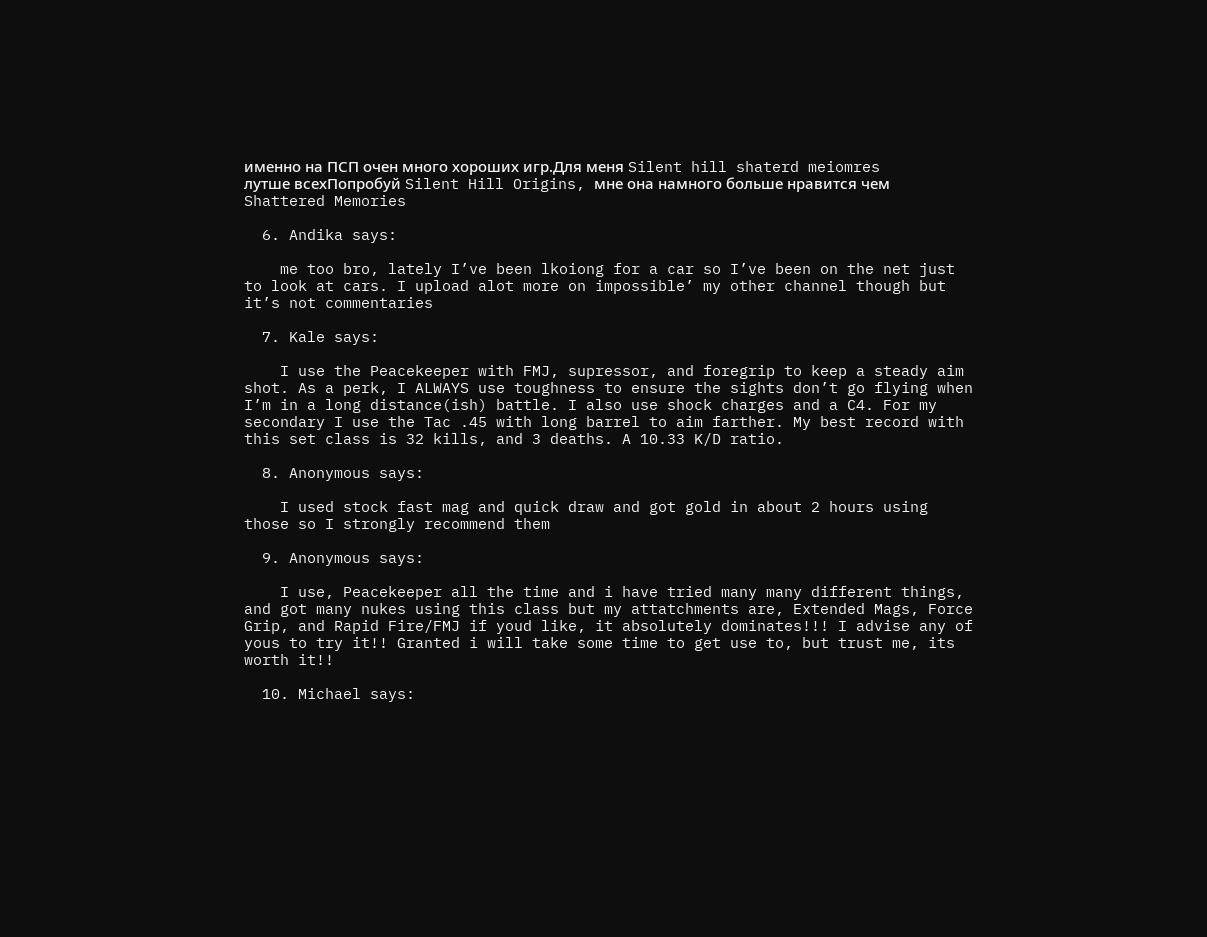именно на ПСП очен много хороших игр.Для меня Silent hill shaterd meiomres лутше всехПопробуй Silent Hill Origins, мне она намного больше нравится чем Shattered Memories

  6. Andika says:

    me too bro, lately I’ve been lkoiong for a car so I’ve been on the net just to look at cars. I upload alot more on impossible’ my other channel though but it’s not commentaries

  7. Kale says:

    I use the Peacekeeper with FMJ, supressor, and foregrip to keep a steady aim shot. As a perk, I ALWAYS use toughness to ensure the sights don’t go flying when I’m in a long distance(ish) battle. I also use shock charges and a C4. For my secondary I use the Tac .45 with long barrel to aim farther. My best record with this set class is 32 kills, and 3 deaths. A 10.33 K/D ratio.

  8. Anonymous says:

    I used stock fast mag and quick draw and got gold in about 2 hours using those so I strongly recommend them

  9. Anonymous says:

    I use, Peacekeeper all the time and i have tried many many different things, and got many nukes using this class but my attatchments are, Extended Mags, Force Grip, and Rapid Fire/FMJ if youd like, it absolutely dominates!!! I advise any of yous to try it!! Granted i will take some time to get use to, but trust me, its worth it!!

  10. Michael says: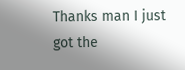Thanks man I just got the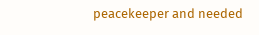peacekeeper and needed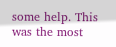some help. This was the most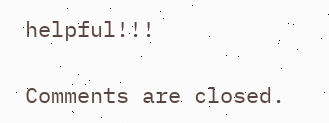helpful!!!

Comments are closed.